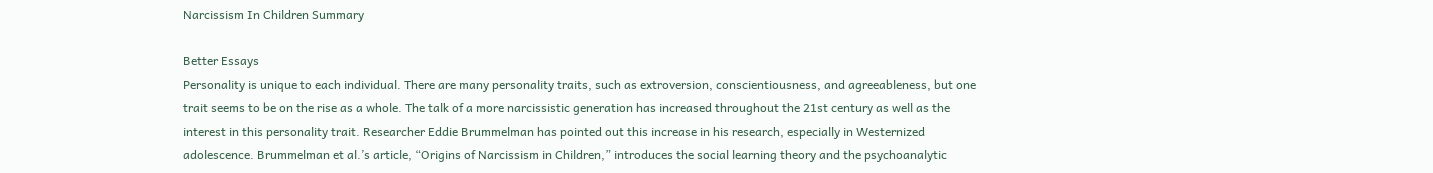Narcissism In Children Summary

Better Essays
Personality is unique to each individual. There are many personality traits, such as extroversion, conscientiousness, and agreeableness, but one trait seems to be on the rise as a whole. The talk of a more narcissistic generation has increased throughout the 21st century as well as the interest in this personality trait. Researcher Eddie Brummelman has pointed out this increase in his research, especially in Westernized adolescence. Brummelman et al.’s article, “Origins of Narcissism in Children,” introduces the social learning theory and the psychoanalytic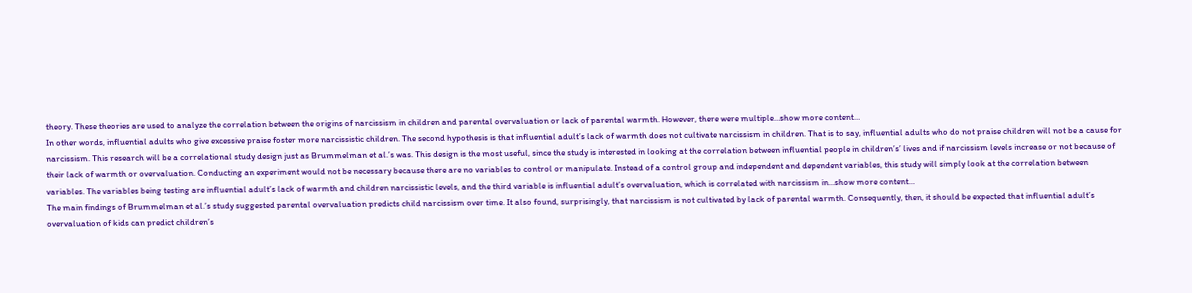theory. These theories are used to analyze the correlation between the origins of narcissism in children and parental overvaluation or lack of parental warmth. However, there were multiple…show more content…
In other words, influential adults who give excessive praise foster more narcissistic children. The second hypothesis is that influential adult’s lack of warmth does not cultivate narcissism in children. That is to say, influential adults who do not praise children will not be a cause for narcissism. This research will be a correlational study design just as Brummelman et al.’s was. This design is the most useful, since the study is interested in looking at the correlation between influential people in children’s’ lives and if narcissism levels increase or not because of their lack of warmth or overvaluation. Conducting an experiment would not be necessary because there are no variables to control or manipulate. Instead of a control group and independent and dependent variables, this study will simply look at the correlation between variables. The variables being testing are influential adult’s lack of warmth and children narcissistic levels, and the third variable is influential adult’s overvaluation, which is correlated with narcissism in…show more content…
The main findings of Brummelman et al.’s study suggested parental overvaluation predicts child narcissism over time. It also found, surprisingly, that narcissism is not cultivated by lack of parental warmth. Consequently, then, it should be expected that influential adult’s overvaluation of kids can predict children’s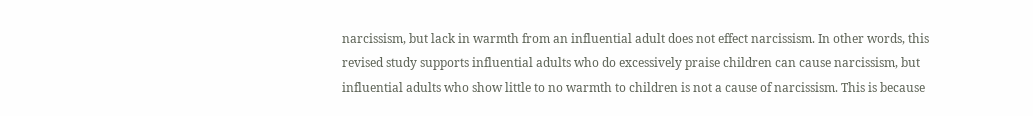narcissism, but lack in warmth from an influential adult does not effect narcissism. In other words, this revised study supports influential adults who do excessively praise children can cause narcissism, but influential adults who show little to no warmth to children is not a cause of narcissism. This is because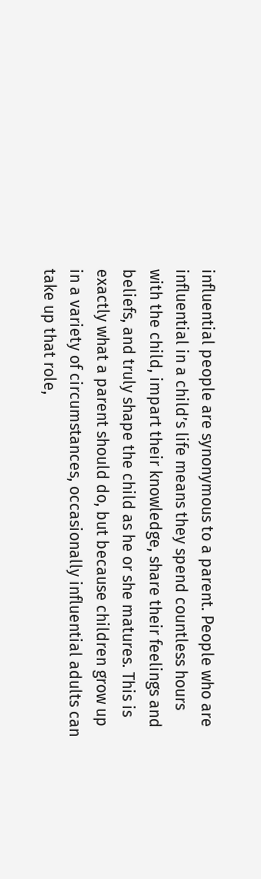influential people are synonymous to a parent. People who are influential in a child’s life means they spend countless hours with the child, impart their knowledge, share their feelings and beliefs, and truly shape the child as he or she matures. This is exactly what a parent should do, but because children grow up in a variety of circumstances, occasionally influential adults can take up that role,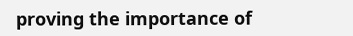proving the importance of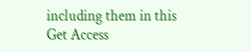including them in this
Get Access